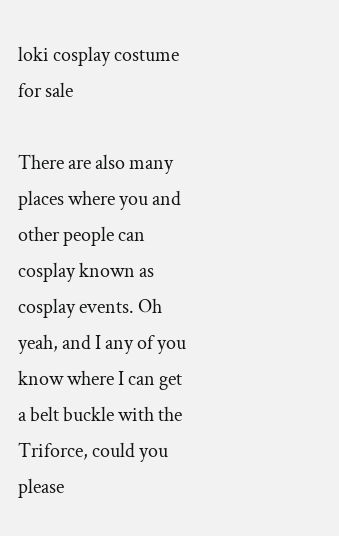loki cosplay costume for sale

There are also many places where you and other people can cosplay known as cosplay events. Oh yeah, and I any of you know where I can get a belt buckle with the Triforce, could you please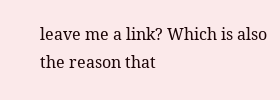leave me a link? Which is also the reason that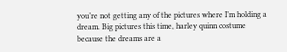you’re not getting any of the pictures where I’m holding a dream. Big pictures this time, harley quinn costume because the dreams are a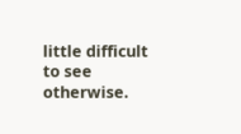little difficult to see otherwise.